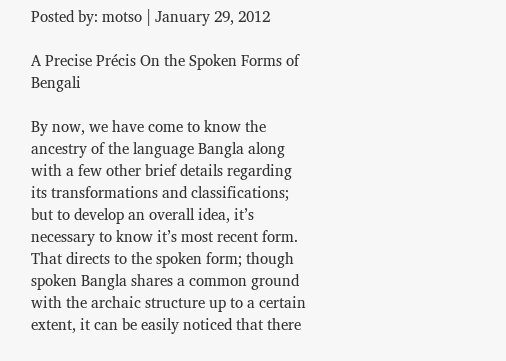Posted by: motso | January 29, 2012

A Precise Précis On the Spoken Forms of Bengali

By now, we have come to know the ancestry of the language Bangla along with a few other brief details regarding its transformations and classifications; but to develop an overall idea, it’s necessary to know it’s most recent form. That directs to the spoken form; though spoken Bangla shares a common ground with the archaic structure up to a certain extent, it can be easily noticed that there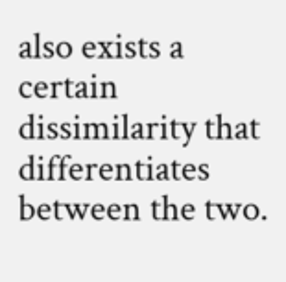also exists a certain dissimilarity that differentiates between the two.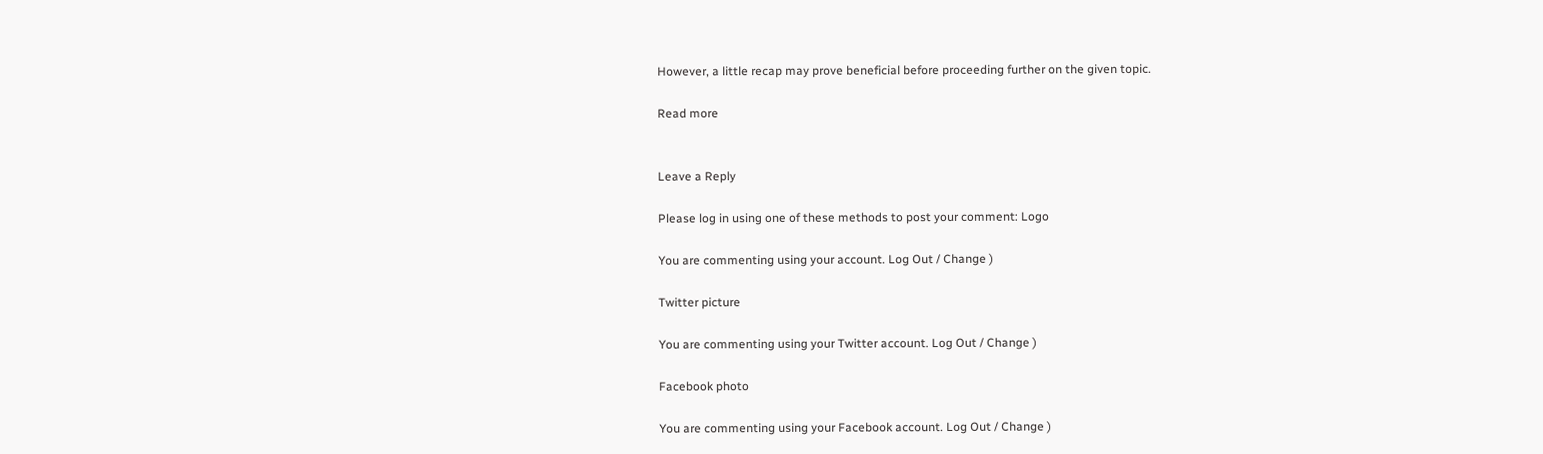However, a little recap may prove beneficial before proceeding further on the given topic.

Read more


Leave a Reply

Please log in using one of these methods to post your comment: Logo

You are commenting using your account. Log Out / Change )

Twitter picture

You are commenting using your Twitter account. Log Out / Change )

Facebook photo

You are commenting using your Facebook account. Log Out / Change )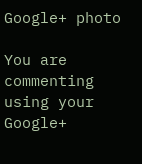Google+ photo

You are commenting using your Google+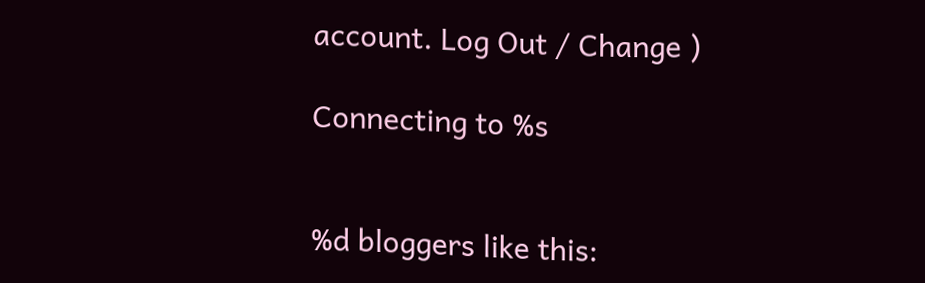account. Log Out / Change )

Connecting to %s


%d bloggers like this: